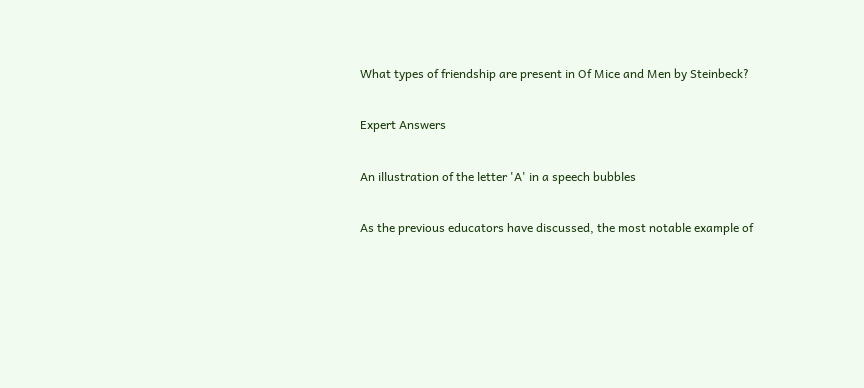What types of friendship are present in Of Mice and Men by Steinbeck?

Expert Answers

An illustration of the letter 'A' in a speech bubbles

As the previous educators have discussed, the most notable example of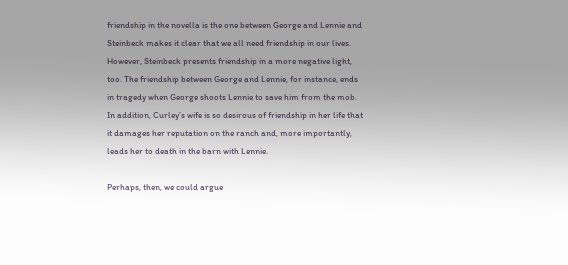friendship in the novella is the one between George and Lennie and Steinbeck makes it clear that we all need friendship in our lives. However, Steinbeck presents friendship in a more negative light, too. The friendship between George and Lennie, for instance, ends in tragedy when George shoots Lennie to save him from the mob. In addition, Curley’s wife is so desirous of friendship in her life that it damages her reputation on the ranch and, more importantly, leads her to death in the barn with Lennie.

Perhaps, then, we could argue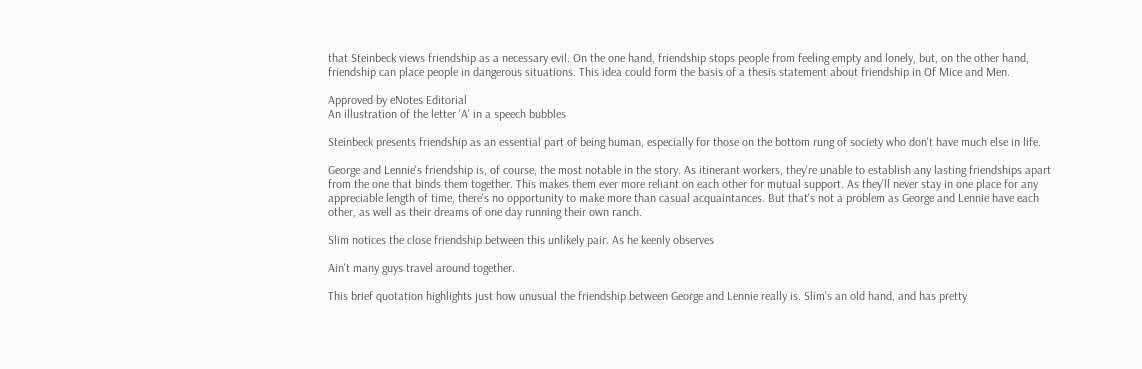that Steinbeck views friendship as a necessary evil. On the one hand, friendship stops people from feeling empty and lonely, but, on the other hand, friendship can place people in dangerous situations. This idea could form the basis of a thesis statement about friendship in Of Mice and Men.

Approved by eNotes Editorial
An illustration of the letter 'A' in a speech bubbles

Steinbeck presents friendship as an essential part of being human, especially for those on the bottom rung of society who don't have much else in life.

George and Lennie's friendship is, of course, the most notable in the story. As itinerant workers, they're unable to establish any lasting friendships apart from the one that binds them together. This makes them ever more reliant on each other for mutual support. As they'll never stay in one place for any appreciable length of time, there's no opportunity to make more than casual acquaintances. But that's not a problem as George and Lennie have each other, as well as their dreams of one day running their own ranch.

Slim notices the close friendship between this unlikely pair. As he keenly observes

Ain't many guys travel around together.

This brief quotation highlights just how unusual the friendship between George and Lennie really is. Slim's an old hand, and has pretty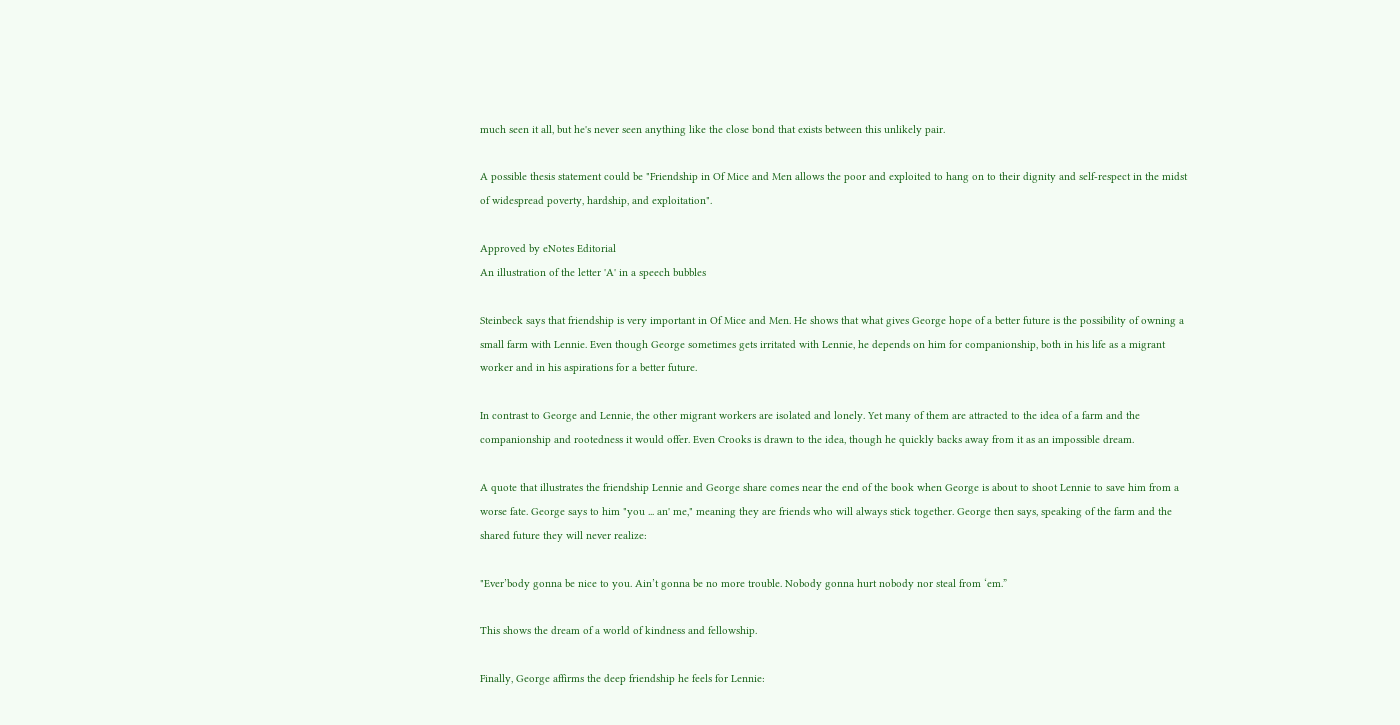much seen it all, but he's never seen anything like the close bond that exists between this unlikely pair.

A possible thesis statement could be "Friendship in Of Mice and Men allows the poor and exploited to hang on to their dignity and self-respect in the midst of widespread poverty, hardship, and exploitation".

Approved by eNotes Editorial
An illustration of the letter 'A' in a speech bubbles

Steinbeck says that friendship is very important in Of Mice and Men. He shows that what gives George hope of a better future is the possibility of owning a small farm with Lennie. Even though George sometimes gets irritated with Lennie, he depends on him for companionship, both in his life as a migrant worker and in his aspirations for a better future.

In contrast to George and Lennie, the other migrant workers are isolated and lonely. Yet many of them are attracted to the idea of a farm and the companionship and rootedness it would offer. Even Crooks is drawn to the idea, though he quickly backs away from it as an impossible dream.

A quote that illustrates the friendship Lennie and George share comes near the end of the book when George is about to shoot Lennie to save him from a worse fate. George says to him "you ... an' me," meaning they are friends who will always stick together. George then says, speaking of the farm and the shared future they will never realize:

"Ever’body gonna be nice to you. Ain’t gonna be no more trouble. Nobody gonna hurt nobody nor steal from ‘em.”

This shows the dream of a world of kindness and fellowship.

Finally, George affirms the deep friendship he feels for Lennie: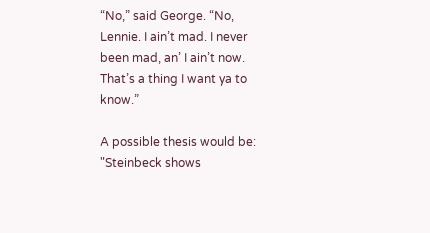“No,” said George. “No, Lennie. I ain’t mad. I never been mad, an’ I ain’t now. That’s a thing I want ya to know.”

A possible thesis would be: "Steinbeck shows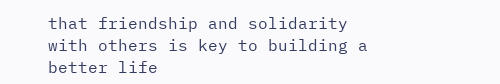that friendship and solidarity with others is key to building a better life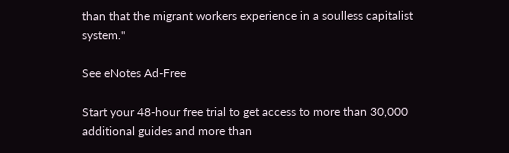than that the migrant workers experience in a soulless capitalist system."

See eNotes Ad-Free

Start your 48-hour free trial to get access to more than 30,000 additional guides and more than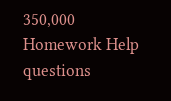350,000 Homework Help questions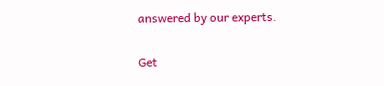answered by our experts.

Get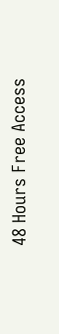48 Hours Free Access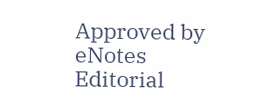Approved by eNotes Editorial